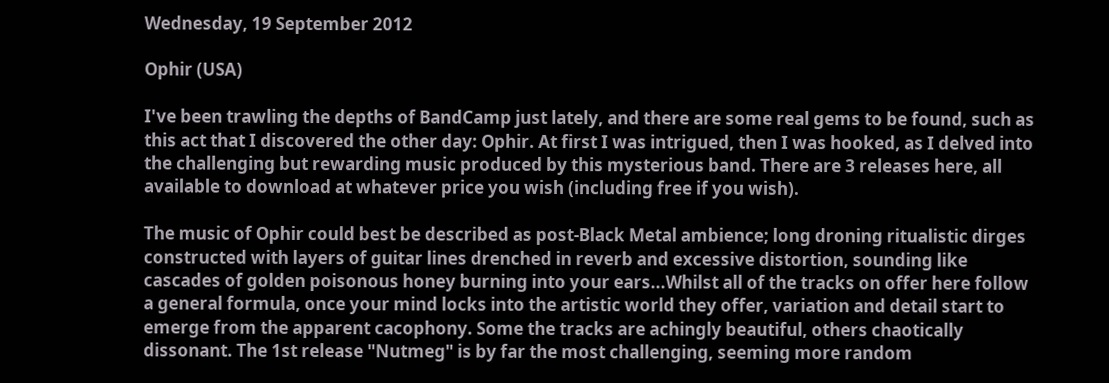Wednesday, 19 September 2012

Ophir (USA)

I've been trawling the depths of BandCamp just lately, and there are some real gems to be found, such as this act that I discovered the other day: Ophir. At first I was intrigued, then I was hooked, as I delved into the challenging but rewarding music produced by this mysterious band. There are 3 releases here, all available to download at whatever price you wish (including free if you wish).

The music of Ophir could best be described as post-Black Metal ambience; long droning ritualistic dirges constructed with layers of guitar lines drenched in reverb and excessive distortion, sounding like cascades of golden poisonous honey burning into your ears...Whilst all of the tracks on offer here follow a general formula, once your mind locks into the artistic world they offer, variation and detail start to emerge from the apparent cacophony. Some the tracks are achingly beautiful, others chaotically dissonant. The 1st release "Nutmeg" is by far the most challenging, seeming more random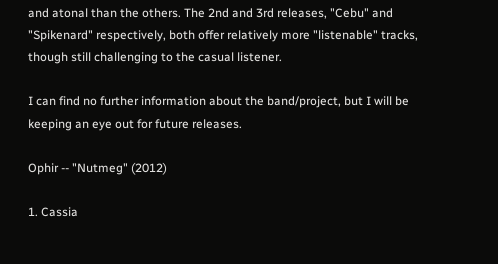and atonal than the others. The 2nd and 3rd releases, "Cebu" and "Spikenard" respectively, both offer relatively more "listenable" tracks, though still challenging to the casual listener.

I can find no further information about the band/project, but I will be keeping an eye out for future releases.

Ophir -- "Nutmeg" (2012)

1. Cassia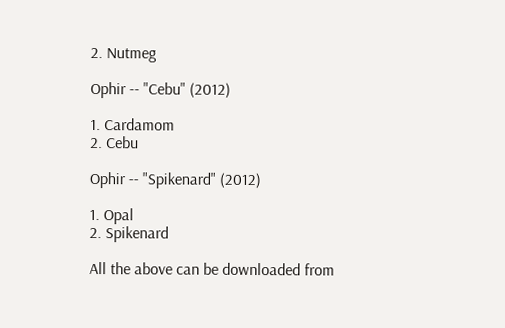2. Nutmeg

Ophir -- "Cebu" (2012)

1. Cardamom
2. Cebu

Ophir -- "Spikenard" (2012)

1. Opal
2. Spikenard

All the above can be downloaded from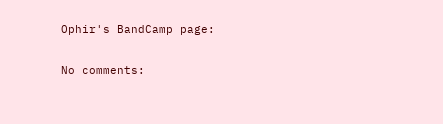Ophir's BandCamp page:

No comments: